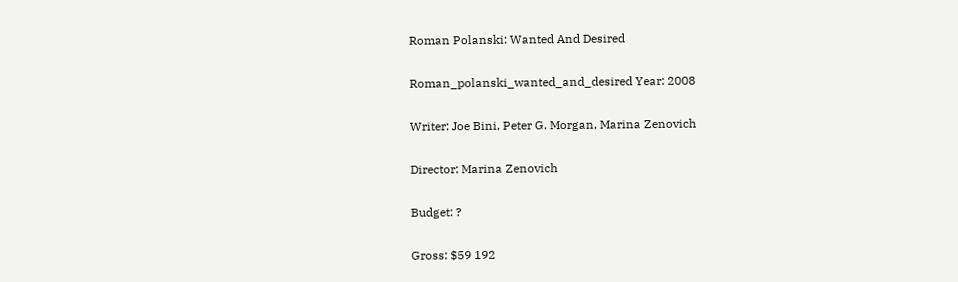Roman Polanski: Wanted And Desired

Roman_polanski_wanted_and_desired Year: 2008

Writer: Joe Bini, Peter G. Morgan, Marina Zenovich

Director: Marina Zenovich

Budget: ?

Gross: $59 192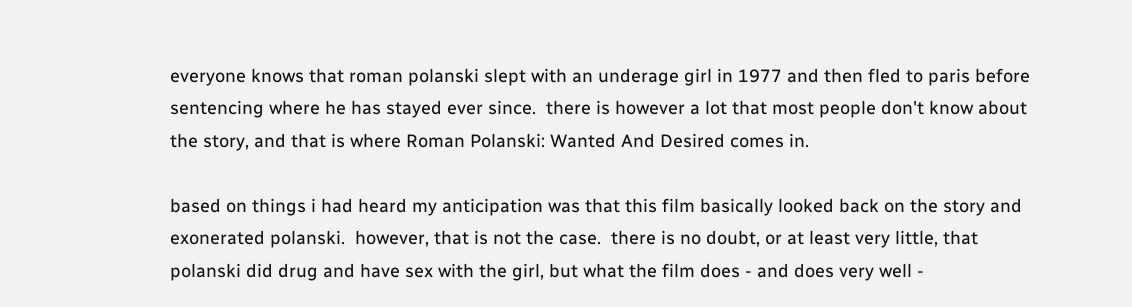everyone knows that roman polanski slept with an underage girl in 1977 and then fled to paris before sentencing where he has stayed ever since.  there is however a lot that most people don't know about the story, and that is where Roman Polanski: Wanted And Desired comes in.

based on things i had heard my anticipation was that this film basically looked back on the story and exonerated polanski.  however, that is not the case.  there is no doubt, or at least very little, that polanski did drug and have sex with the girl, but what the film does - and does very well -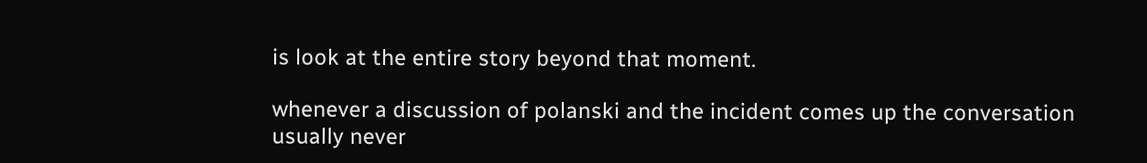is look at the entire story beyond that moment.

whenever a discussion of polanski and the incident comes up the conversation usually never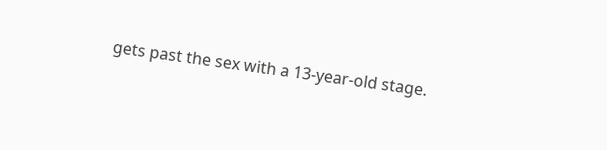gets past the sex with a 13-year-old stage.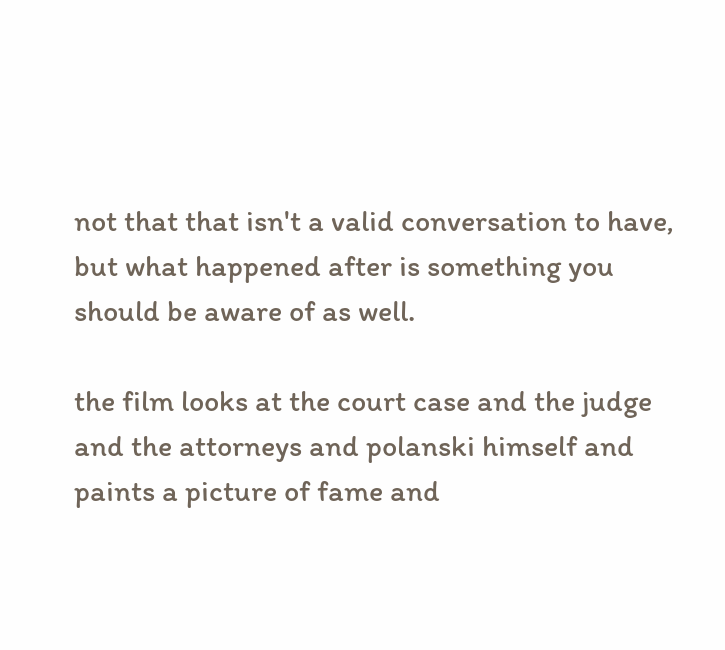not that that isn't a valid conversation to have, but what happened after is something you should be aware of as well.

the film looks at the court case and the judge and the attorneys and polanski himself and paints a picture of fame and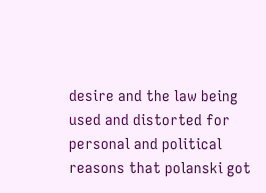desire and the law being used and distorted for personal and political reasons that polanski got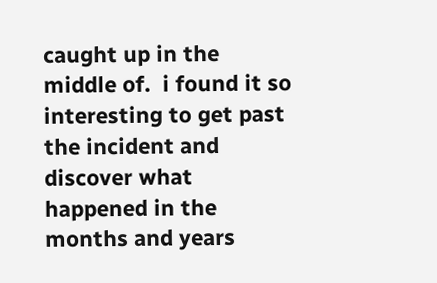caught up in the middle of.  i found it so interesting to get past the incident and discover what happened in the months and years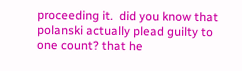proceeding it.  did you know that polanski actually plead guilty to one count? that he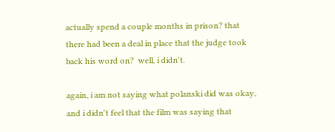actually spend a couple months in prison? that there had been a deal in place that the judge took back his word on?  well, i didn't.

again, i am not saying what polanski did was okay, and i didn't feel that the film was saying that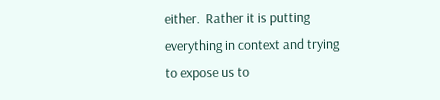either.  Rather it is putting everything in context and trying to expose us to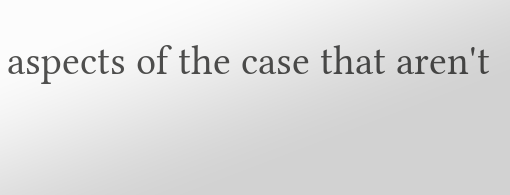aspects of the case that aren't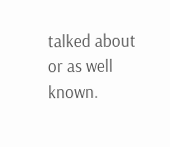talked about or as well known.